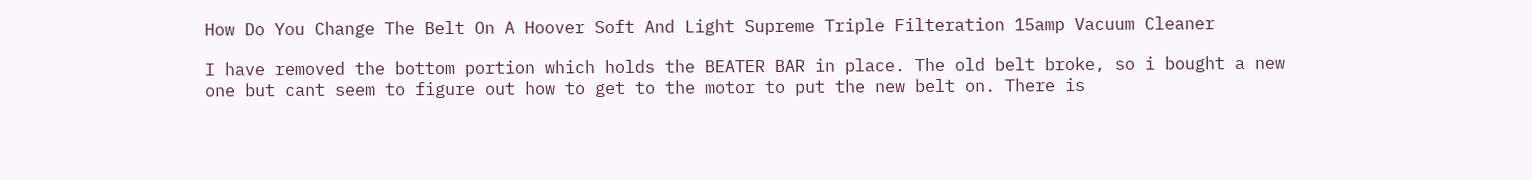How Do You Change The Belt On A Hoover Soft And Light Supreme Triple Filteration 15amp Vacuum Cleaner

I have removed the bottom portion which holds the BEATER BAR in place. The old belt broke, so i bought a new one but cant seem to figure out how to get to the motor to put the new belt on. There is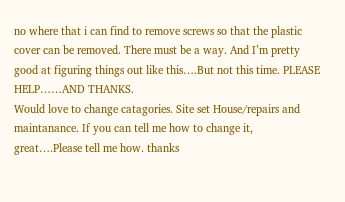no where that i can find to remove screws so that the plastic cover can be removed. There must be a way. And I’m pretty good at figuring things out like this….But not this time. PLEASE HELP……AND THANKS.
Would love to change catagories. Site set House/repairs and maintanance. If you can tell me how to change it, great….Please tell me how. thanks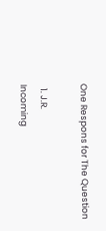One Respons for The Question

  1. J.R.
Incoming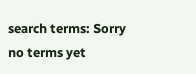search terms: Sorry no terms yet